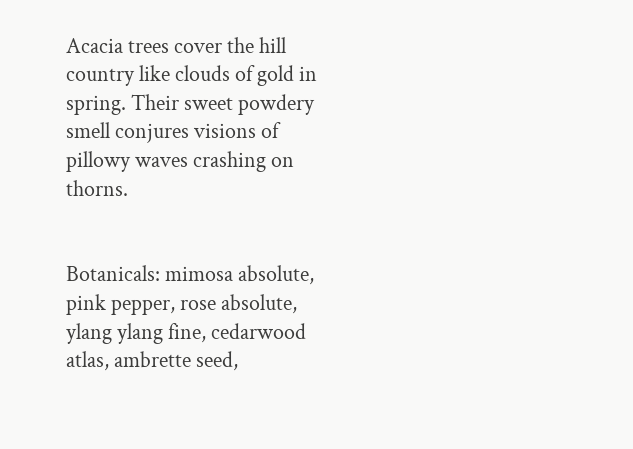Acacia trees cover the hill country like clouds of gold in spring. Their sweet powdery smell conjures visions of pillowy waves crashing on thorns.


Botanicals: mimosa absolute, pink pepper, rose absolute, ylang ylang fine, cedarwood atlas, ambrette seed,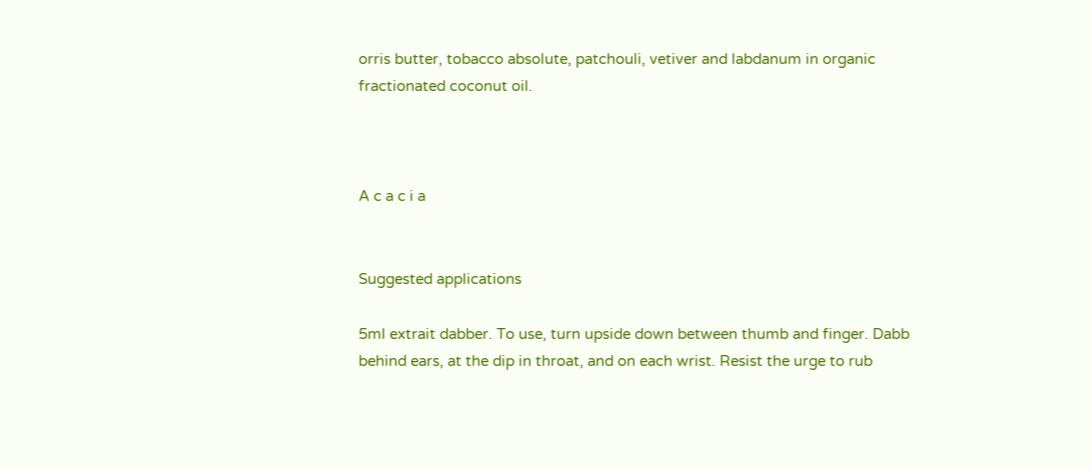orris butter, tobacco absolute, patchouli, vetiver and labdanum in organic fractionated coconut oil.



A c a c i a


Suggested applications

5ml extrait dabber. To use, turn upside down between thumb and finger. Dabb behind ears, at the dip in throat, and on each wrist. Resist the urge to rub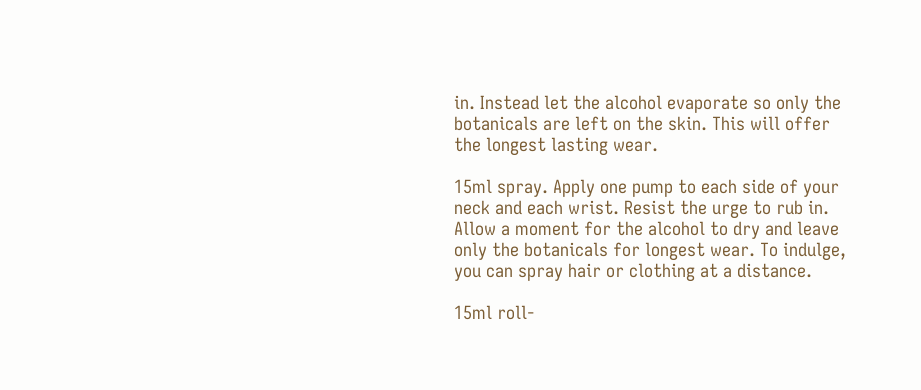in. Instead let the alcohol evaporate so only the botanicals are left on the skin. This will offer the longest lasting wear.

15ml spray. Apply one pump to each side of your neck and each wrist. Resist the urge to rub in. Allow a moment for the alcohol to dry and leave only the botanicals for longest wear. To indulge, you can spray hair or clothing at a distance.

15ml roll-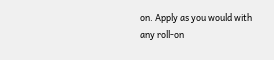on. Apply as you would with any roll-on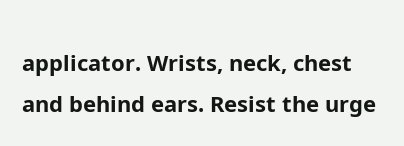applicator. Wrists, neck, chest and behind ears. Resist the urge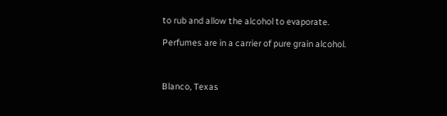to rub and allow the alcohol to evaporate.

Perfumes are in a carrier of pure grain alcohol.



Blanco, Texas